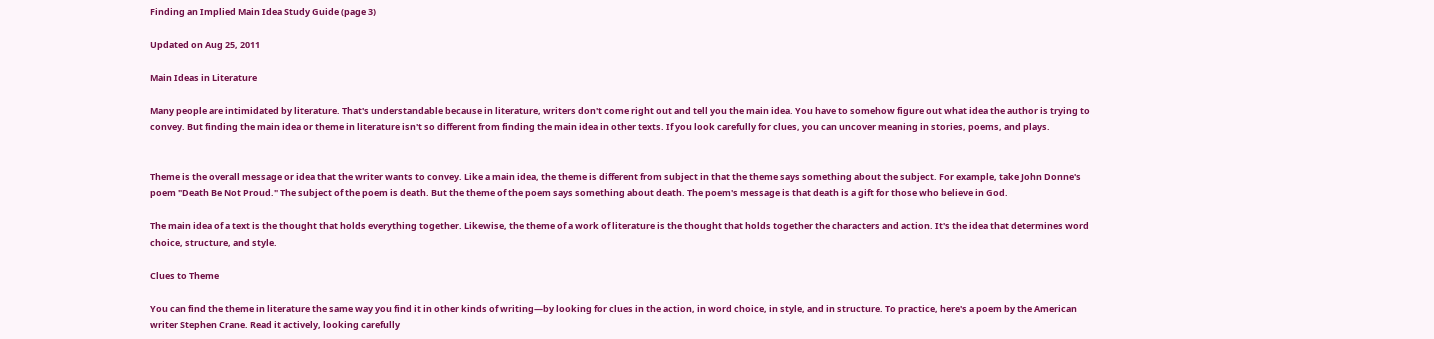Finding an Implied Main Idea Study Guide (page 3)

Updated on Aug 25, 2011

Main Ideas in Literature

Many people are intimidated by literature. That's understandable because in literature, writers don't come right out and tell you the main idea. You have to somehow figure out what idea the author is trying to convey. But finding the main idea or theme in literature isn't so different from finding the main idea in other texts. If you look carefully for clues, you can uncover meaning in stories, poems, and plays.


Theme is the overall message or idea that the writer wants to convey. Like a main idea, the theme is different from subject in that the theme says something about the subject. For example, take John Donne's poem "Death Be Not Proud." The subject of the poem is death. But the theme of the poem says something about death. The poem's message is that death is a gift for those who believe in God.

The main idea of a text is the thought that holds everything together. Likewise, the theme of a work of literature is the thought that holds together the characters and action. It's the idea that determines word choice, structure, and style.

Clues to Theme

You can find the theme in literature the same way you find it in other kinds of writing—by looking for clues in the action, in word choice, in style, and in structure. To practice, here's a poem by the American writer Stephen Crane. Read it actively, looking carefully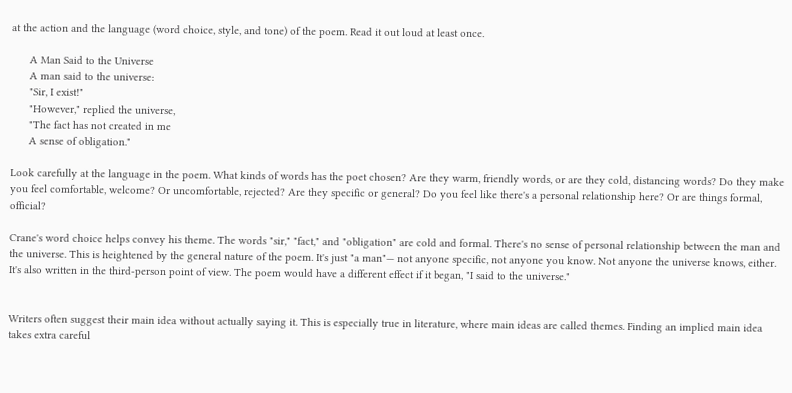at the action and the language (word choice, style, and tone) of the poem. Read it out loud at least once.

      A Man Said to the Universe
      A man said to the universe:
      "Sir, I exist!"
      "However," replied the universe,
      "The fact has not created in me
      A sense of obligation."

Look carefully at the language in the poem. What kinds of words has the poet chosen? Are they warm, friendly words, or are they cold, distancing words? Do they make you feel comfortable, welcome? Or uncomfortable, rejected? Are they specific or general? Do you feel like there's a personal relationship here? Or are things formal, official?

Crane's word choice helps convey his theme. The words "sir," "fact," and "obligation" are cold and formal. There's no sense of personal relationship between the man and the universe. This is heightened by the general nature of the poem. It's just "a man"— not anyone specific, not anyone you know. Not anyone the universe knows, either. It's also written in the third-person point of view. The poem would have a different effect if it began, "I said to the universe."


Writers often suggest their main idea without actually saying it. This is especially true in literature, where main ideas are called themes. Finding an implied main idea takes extra careful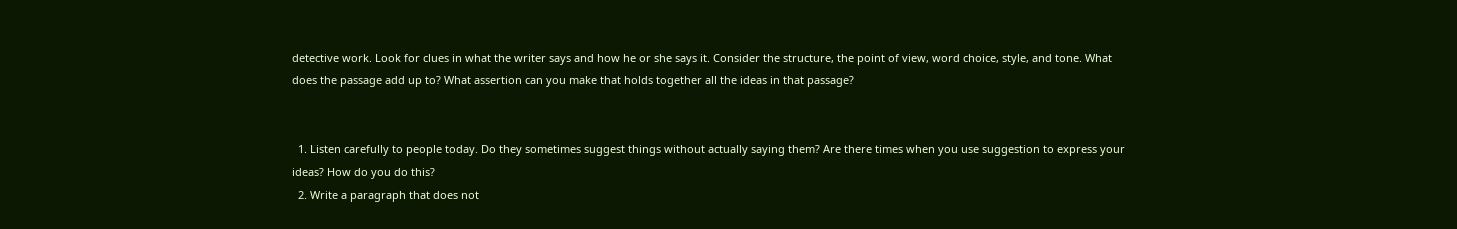detective work. Look for clues in what the writer says and how he or she says it. Consider the structure, the point of view, word choice, style, and tone. What does the passage add up to? What assertion can you make that holds together all the ideas in that passage?


  1. Listen carefully to people today. Do they sometimes suggest things without actually saying them? Are there times when you use suggestion to express your ideas? How do you do this?
  2. Write a paragraph that does not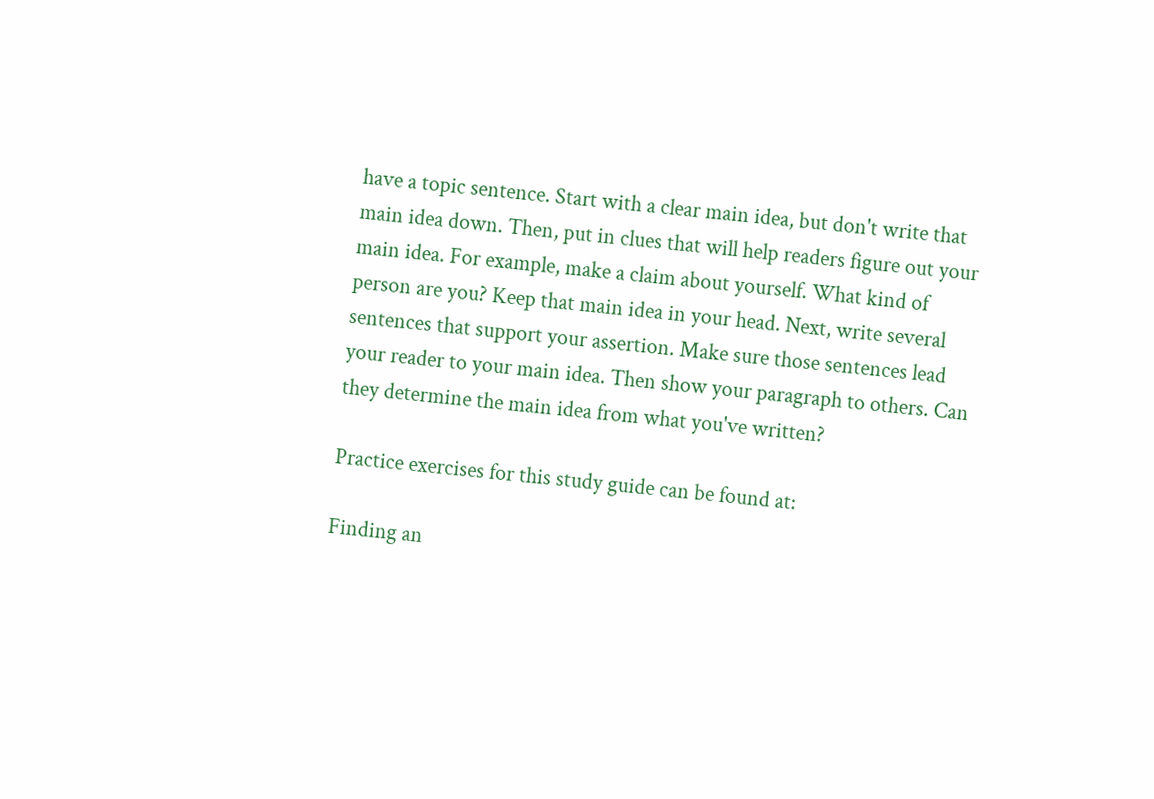have a topic sentence. Start with a clear main idea, but don't write that main idea down. Then, put in clues that will help readers figure out your main idea. For example, make a claim about yourself. What kind of person are you? Keep that main idea in your head. Next, write several sentences that support your assertion. Make sure those sentences lead your reader to your main idea. Then show your paragraph to others. Can they determine the main idea from what you've written?

Practice exercises for this study guide can be found at:

Finding an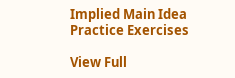Implied Main Idea Practice Exercises

View Full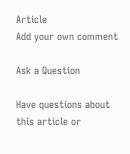Article
Add your own comment

Ask a Question

Have questions about this article or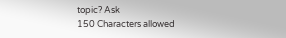topic? Ask
150 Characters allowed